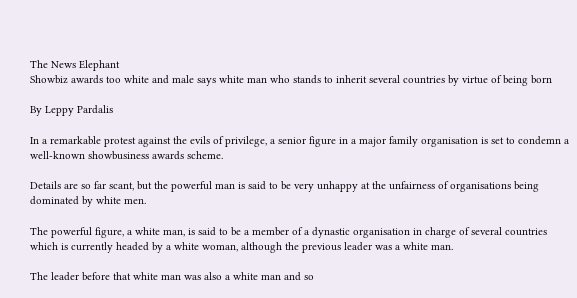The News Elephant
Showbiz awards too white and male says white man who stands to inherit several countries by virtue of being born

By Leppy Pardalis

In a remarkable protest against the evils of privilege, a senior figure in a major family organisation is set to condemn a well-known showbusiness awards scheme.

Details are so far scant, but the powerful man is said to be very unhappy at the unfairness of organisations being dominated by white men.

The powerful figure, a white man, is said to be a member of a dynastic organisation in charge of several countries which is currently headed by a white woman, although the previous leader was a white man.

The leader before that white man was also a white man and so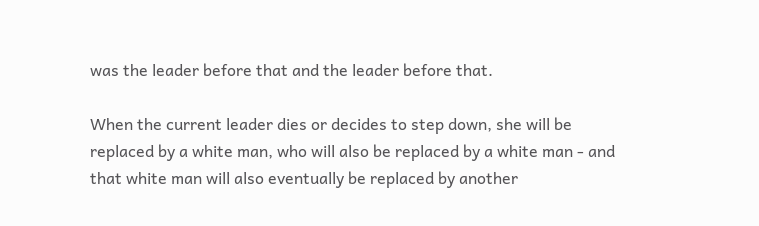was the leader before that and the leader before that.

When the current leader dies or decides to step down, she will be replaced by a white man, who will also be replaced by a white man - and that white man will also eventually be replaced by another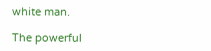white man.

The powerful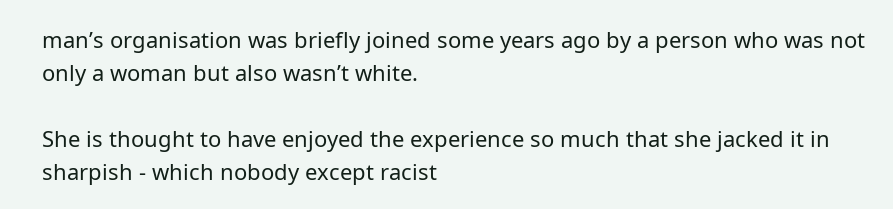man’s organisation was briefly joined some years ago by a person who was not only a woman but also wasn’t white.

She is thought to have enjoyed the experience so much that she jacked it in sharpish - which nobody except racist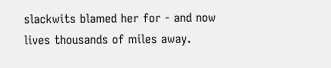slackwits blamed her for - and now lives thousands of miles away.